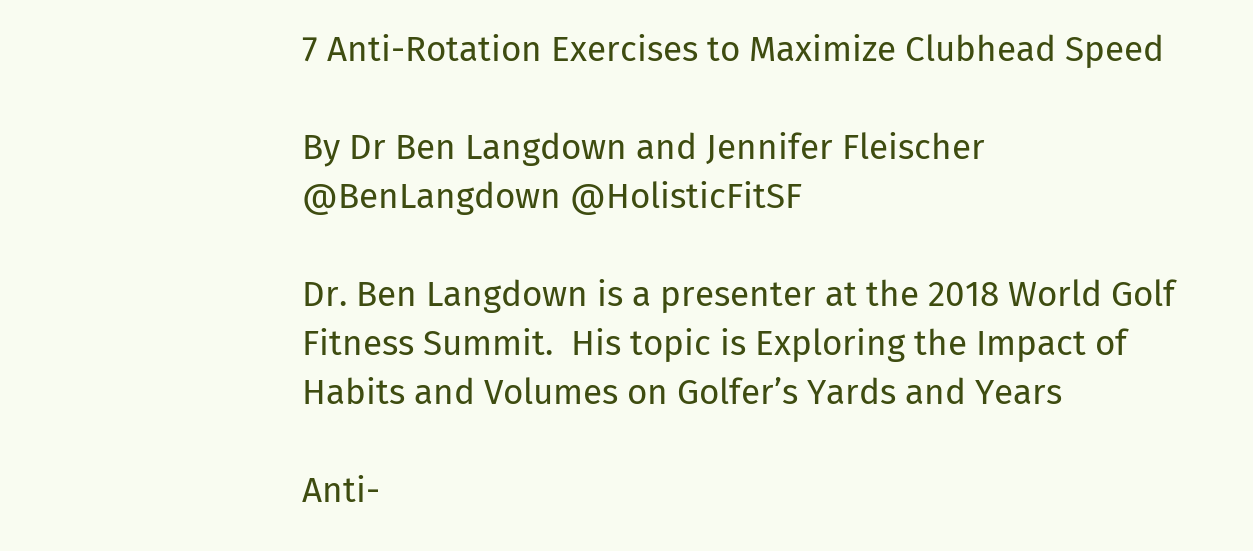7 Anti-Rotation Exercises to Maximize Clubhead Speed

By Dr Ben Langdown and Jennifer Fleischer
@BenLangdown @HolisticFitSF

Dr. Ben Langdown is a presenter at the 2018 World Golf Fitness Summit.  His topic is Exploring the Impact of Habits and Volumes on Golfer’s Yards and Years

Anti-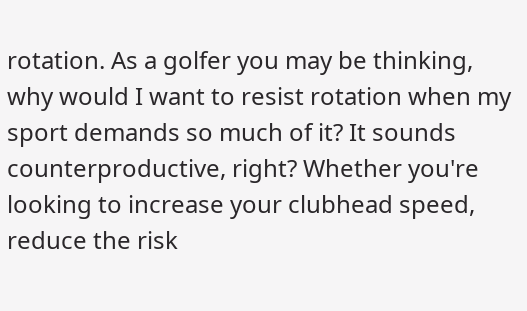rotation. As a golfer you may be thinking, why would I want to resist rotation when my sport demands so much of it? It sounds counterproductive, right? Whether you're looking to increase your clubhead speed, reduce the risk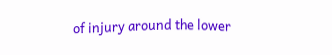of injury around the lower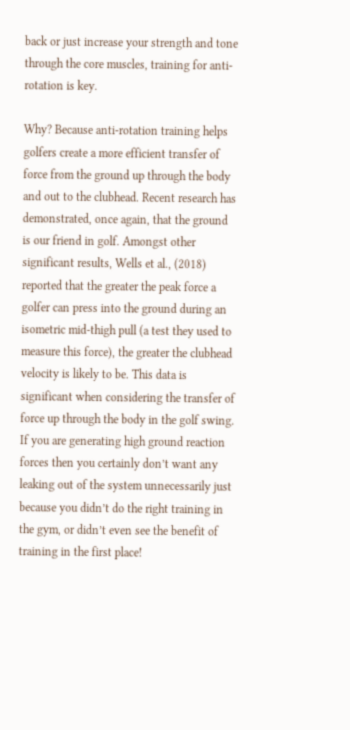back or just increase your strength and tone through the core muscles, training for anti-rotation is key.

Why? Because anti-rotation training helps golfers create a more efficient transfer of force from the ground up through the body and out to the clubhead. Recent research has demonstrated, once again, that the ground is our friend in golf. Amongst other significant results, Wells et al., (2018) reported that the greater the peak force a golfer can press into the ground during an isometric mid-thigh pull (a test they used to measure this force), the greater the clubhead velocity is likely to be. This data is significant when considering the transfer of force up through the body in the golf swing. If you are generating high ground reaction forces then you certainly don’t want any leaking out of the system unnecessarily just because you didn’t do the right training in the gym, or didn’t even see the benefit of training in the first place!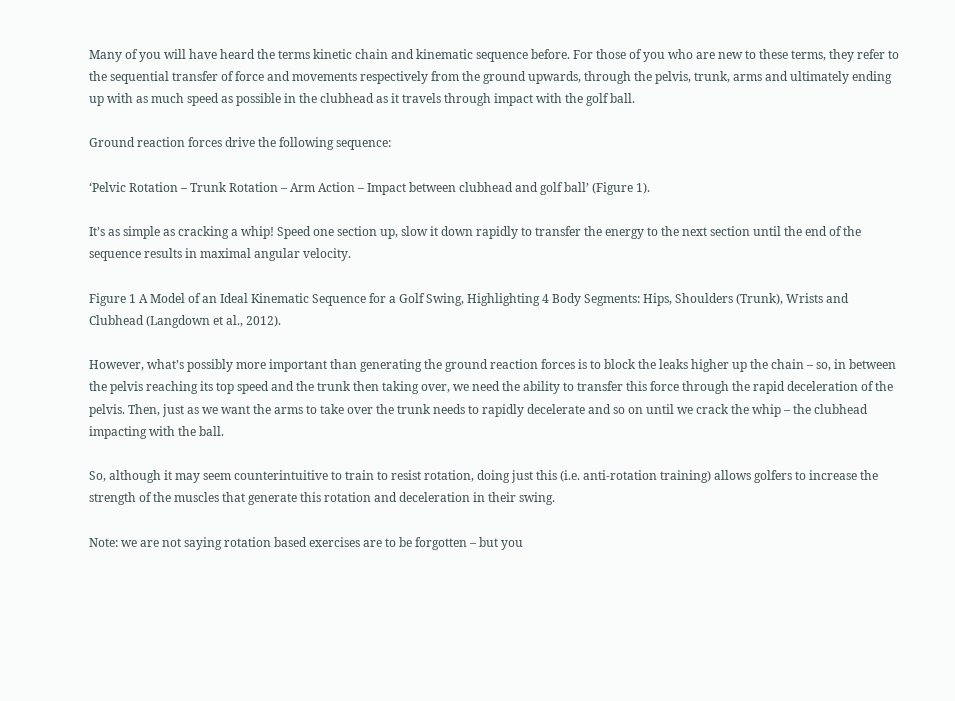Many of you will have heard the terms kinetic chain and kinematic sequence before. For those of you who are new to these terms, they refer to the sequential transfer of force and movements respectively from the ground upwards, through the pelvis, trunk, arms and ultimately ending up with as much speed as possible in the clubhead as it travels through impact with the golf ball.

Ground reaction forces drive the following sequence:

‘Pelvic Rotation – Trunk Rotation – Arm Action – Impact between clubhead and golf ball’ (Figure 1).

It’s as simple as cracking a whip! Speed one section up, slow it down rapidly to transfer the energy to the next section until the end of the sequence results in maximal angular velocity.

Figure 1 A Model of an Ideal Kinematic Sequence for a Golf Swing, Highlighting 4 Body Segments: Hips, Shoulders (Trunk), Wrists and Clubhead (Langdown et al., 2012).

However, what’s possibly more important than generating the ground reaction forces is to block the leaks higher up the chain – so, in between the pelvis reaching its top speed and the trunk then taking over, we need the ability to transfer this force through the rapid deceleration of the pelvis. Then, just as we want the arms to take over the trunk needs to rapidly decelerate and so on until we crack the whip – the clubhead impacting with the ball.

So, although it may seem counterintuitive to train to resist rotation, doing just this (i.e. anti-rotation training) allows golfers to increase the strength of the muscles that generate this rotation and deceleration in their swing.

Note: we are not saying rotation based exercises are to be forgotten – but you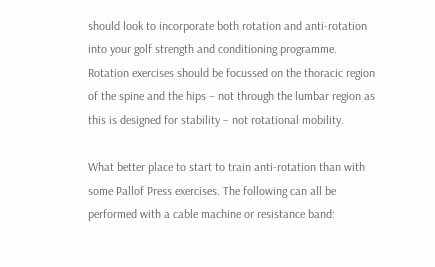should look to incorporate both rotation and anti-rotation into your golf strength and conditioning programme. Rotation exercises should be focussed on the thoracic region of the spine and the hips – not through the lumbar region as this is designed for stability – not rotational mobility.

What better place to start to train anti-rotation than with some Pallof Press exercises. The following can all be performed with a cable machine or resistance band: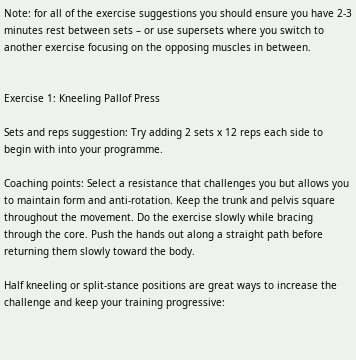Note: for all of the exercise suggestions you should ensure you have 2-3 minutes rest between sets – or use supersets where you switch to another exercise focusing on the opposing muscles in between.


Exercise 1: Kneeling Pallof Press

Sets and reps suggestion: Try adding 2 sets x 12 reps each side to begin with into your programme.

Coaching points: Select a resistance that challenges you but allows you to maintain form and anti-rotation. Keep the trunk and pelvis square throughout the movement. Do the exercise slowly while bracing through the core. Push the hands out along a straight path before returning them slowly toward the body.

Half kneeling or split-stance positions are great ways to increase the challenge and keep your training progressive: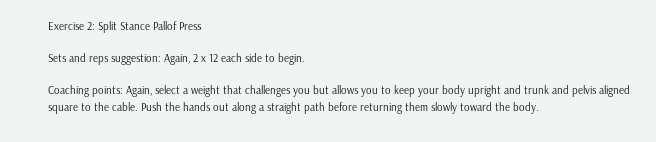Exercise 2: Split Stance Pallof Press

Sets and reps suggestion: Again, 2 x 12 each side to begin.

Coaching points: Again, select a weight that challenges you but allows you to keep your body upright and trunk and pelvis aligned square to the cable. Push the hands out along a straight path before returning them slowly toward the body.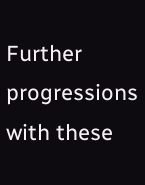Further progressions with these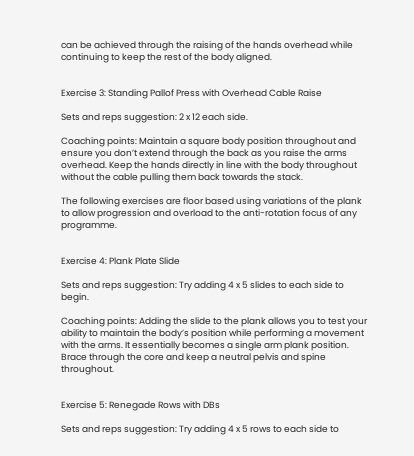can be achieved through the raising of the hands overhead while continuing to keep the rest of the body aligned.


Exercise 3: Standing Pallof Press with Overhead Cable Raise

Sets and reps suggestion: 2 x 12 each side.

Coaching points: Maintain a square body position throughout and ensure you don’t extend through the back as you raise the arms overhead. Keep the hands directly in line with the body throughout without the cable pulling them back towards the stack.

The following exercises are floor based using variations of the plank to allow progression and overload to the anti-rotation focus of any programme.


Exercise 4: Plank Plate Slide

Sets and reps suggestion: Try adding 4 x 5 slides to each side to begin.

Coaching points: Adding the slide to the plank allows you to test your ability to maintain the body’s position while performing a movement with the arms. It essentially becomes a single arm plank position. Brace through the core and keep a neutral pelvis and spine throughout.


Exercise 5: Renegade Rows with DBs

Sets and reps suggestion: Try adding 4 x 5 rows to each side to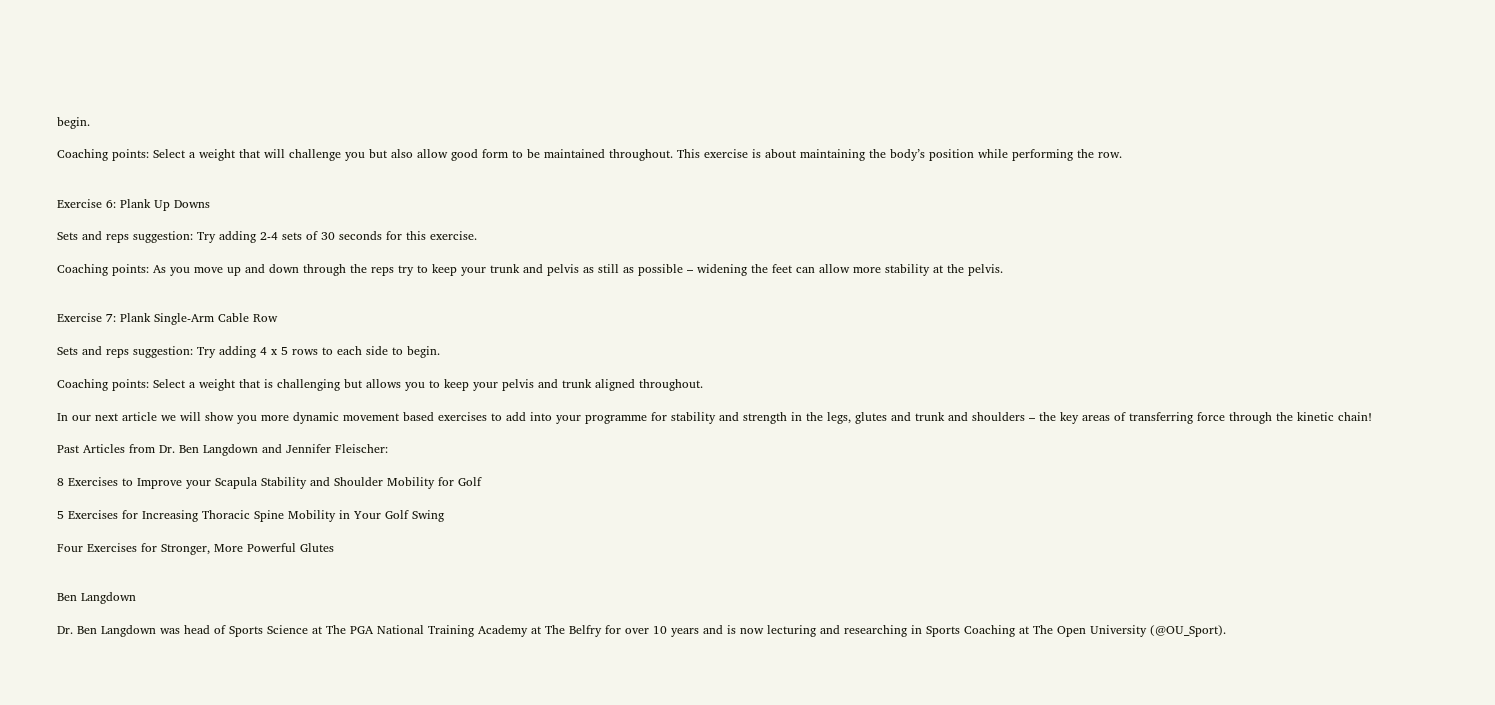begin.

Coaching points: Select a weight that will challenge you but also allow good form to be maintained throughout. This exercise is about maintaining the body’s position while performing the row.


Exercise 6: Plank Up Downs

Sets and reps suggestion: Try adding 2-4 sets of 30 seconds for this exercise.

Coaching points: As you move up and down through the reps try to keep your trunk and pelvis as still as possible – widening the feet can allow more stability at the pelvis.


Exercise 7: Plank Single-Arm Cable Row

Sets and reps suggestion: Try adding 4 x 5 rows to each side to begin.

Coaching points: Select a weight that is challenging but allows you to keep your pelvis and trunk aligned throughout.

In our next article we will show you more dynamic movement based exercises to add into your programme for stability and strength in the legs, glutes and trunk and shoulders – the key areas of transferring force through the kinetic chain!

Past Articles from Dr. Ben Langdown and Jennifer Fleischer:

8 Exercises to Improve your Scapula Stability and Shoulder Mobility for Golf

5 Exercises for Increasing Thoracic Spine Mobility in Your Golf Swing

Four Exercises for Stronger, More Powerful Glutes


Ben Langdown

Dr. Ben Langdown was head of Sports Science at The PGA National Training Academy at The Belfry for over 10 years and is now lecturing and researching in Sports Coaching at The Open University (@OU_Sport).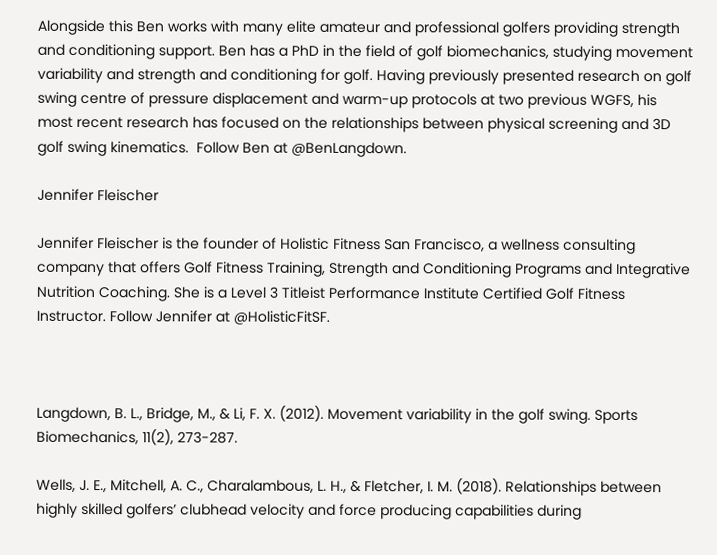Alongside this Ben works with many elite amateur and professional golfers providing strength and conditioning support. Ben has a PhD in the field of golf biomechanics, studying movement variability and strength and conditioning for golf. Having previously presented research on golf swing centre of pressure displacement and warm-up protocols at two previous WGFS, his most recent research has focused on the relationships between physical screening and 3D golf swing kinematics.  Follow Ben at @BenLangdown.

Jennifer Fleischer

Jennifer Fleischer is the founder of Holistic Fitness San Francisco, a wellness consulting company that offers Golf Fitness Training, Strength and Conditioning Programs and Integrative Nutrition Coaching. She is a Level 3 Titleist Performance Institute Certified Golf Fitness Instructor. Follow Jennifer at @HolisticFitSF.



Langdown, B. L., Bridge, M., & Li, F. X. (2012). Movement variability in the golf swing. Sports Biomechanics, 11(2), 273-287.

Wells, J. E., Mitchell, A. C., Charalambous, L. H., & Fletcher, I. M. (2018). Relationships between highly skilled golfers’ clubhead velocity and force producing capabilities during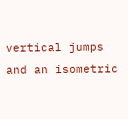vertical jumps and an isometric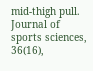mid-thigh pull. Journal of sports sciences, 36(16),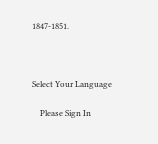1847-1851.



Select Your Language

    Please Sign In